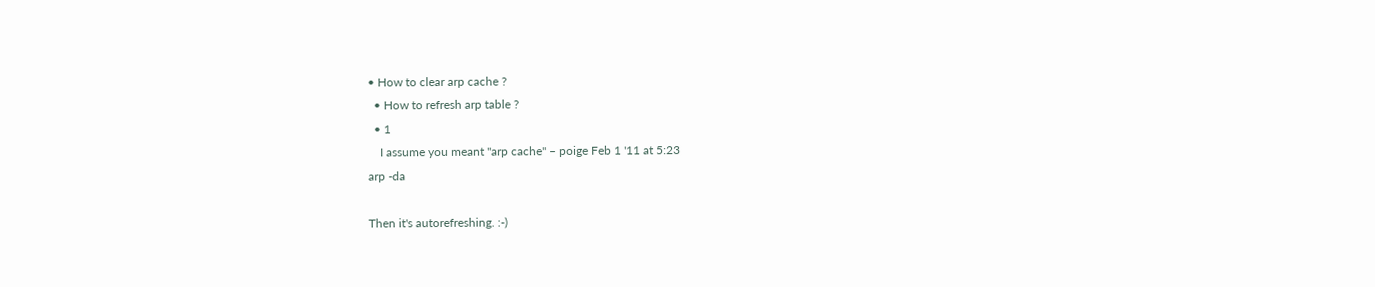• How to clear arp cache ?
  • How to refresh arp table ?
  • 1
    I assume you meant "arp cache" – poige Feb 1 '11 at 5:23
arp -da

Then it's autorefreshing. :-)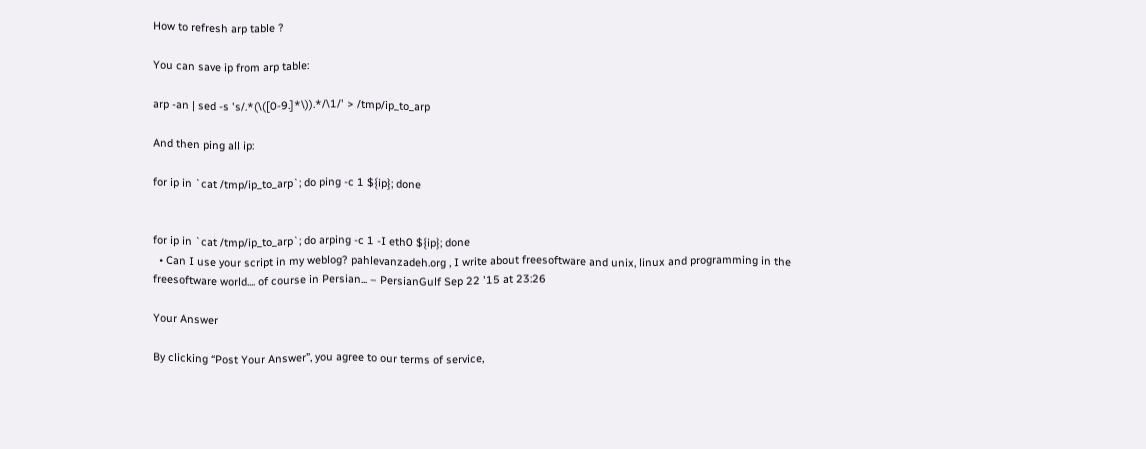How to refresh arp table ?

You can save ip from arp table:

arp -an | sed -s 's/.*(\([0-9.]*\)).*/\1/' > /tmp/ip_to_arp

And then ping all ip:

for ip in `cat /tmp/ip_to_arp`; do ping -c 1 ${ip}; done


for ip in `cat /tmp/ip_to_arp`; do arping -c 1 -I eth0 ${ip}; done
  • Can I use your script in my weblog? pahlevanzadeh.org , I write about freesoftware and unix, linux and programming in the freesoftware world.... of course in Persian... – PersianGulf Sep 22 '15 at 23:26

Your Answer

By clicking “Post Your Answer”, you agree to our terms of service,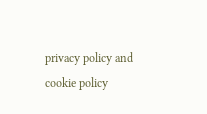privacy policy and cookie policy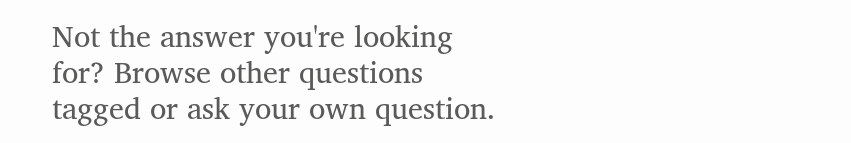Not the answer you're looking for? Browse other questions tagged or ask your own question.